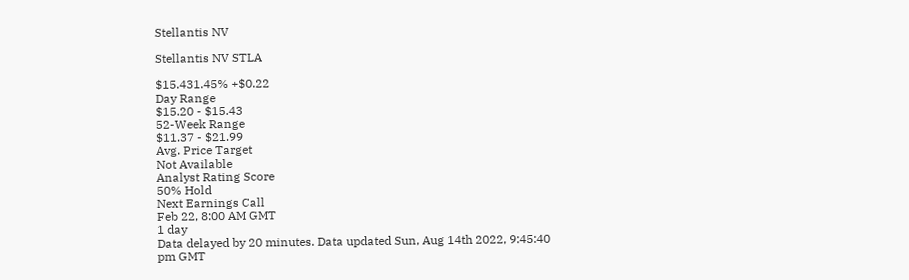Stellantis NV

Stellantis NV STLA

$15.431.45% +$0.22
Day Range
$15.20 - $15.43
52-Week Range
$11.37 - $21.99
Avg. Price Target
Not Available
Analyst Rating Score
50% Hold
Next Earnings Call
Feb 22, 8:00 AM GMT
1 day
Data delayed by 20 minutes. Data updated Sun, Aug 14th 2022, 9:45:40 pm GMT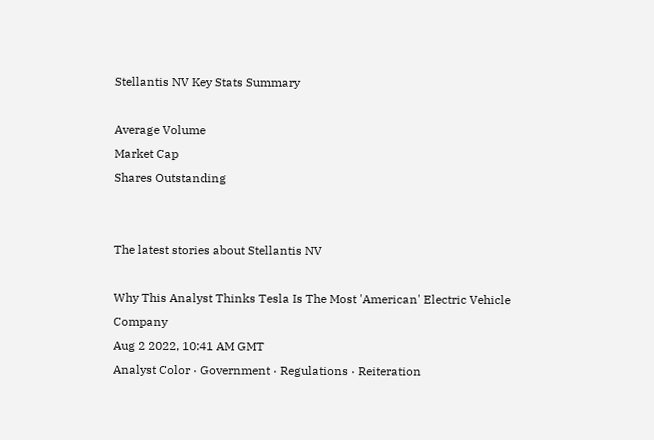Stellantis NV Key Stats Summary

Average Volume
Market Cap
Shares Outstanding


The latest stories about Stellantis NV

Why This Analyst Thinks Tesla Is The Most 'American' Electric Vehicle Company
Aug 2 2022, 10:41 AM GMT
Analyst Color · Government · Regulations · Reiteration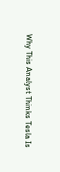Why This Analyst Thinks Tesla Is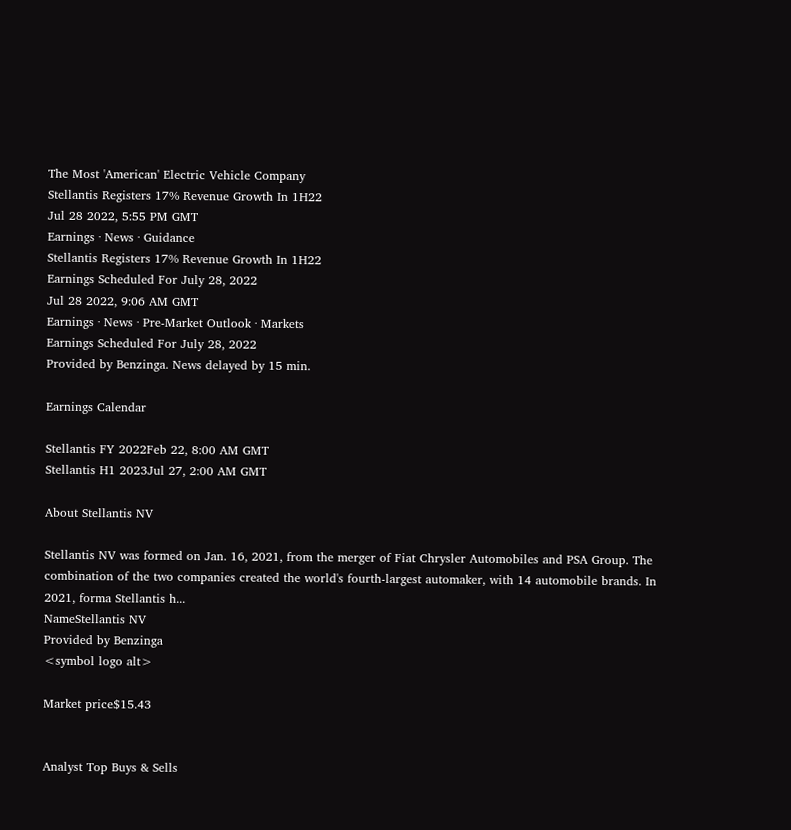The Most 'American' Electric Vehicle Company
Stellantis Registers 17% Revenue Growth In 1H22
Jul 28 2022, 5:55 PM GMT
Earnings · News · Guidance
Stellantis Registers 17% Revenue Growth In 1H22
Earnings Scheduled For July 28, 2022
Jul 28 2022, 9:06 AM GMT
Earnings · News · Pre-Market Outlook · Markets
Earnings Scheduled For July 28, 2022
Provided by Benzinga. News delayed by 15 min.

Earnings Calendar

Stellantis FY 2022Feb 22, 8:00 AM GMT
Stellantis H1 2023Jul 27, 2:00 AM GMT

About Stellantis NV

Stellantis NV was formed on Jan. 16, 2021, from the merger of Fiat Chrysler Automobiles and PSA Group. The combination of the two companies created the world's fourth-largest automaker, with 14 automobile brands. In 2021, forma Stellantis h...
NameStellantis NV
Provided by Benzinga
<symbol logo alt>

Market price$15.43


Analyst Top Buys & Sells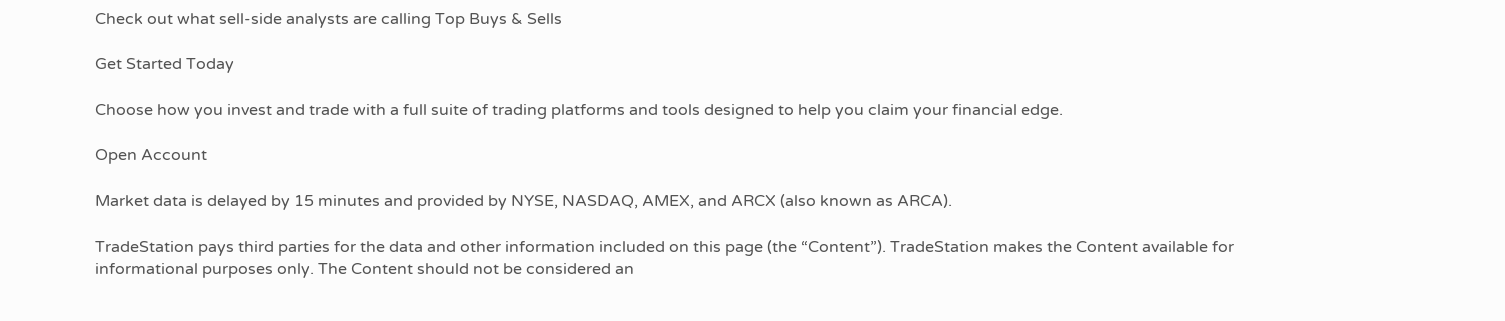Check out what sell-side analysts are calling Top Buys & Sells

Get Started Today

Choose how you invest and trade with a full suite of trading platforms and tools designed to help you claim your financial edge.

Open Account

Market data is delayed by 15 minutes and provided by NYSE, NASDAQ, AMEX, and ARCX (also known as ARCA).

TradeStation pays third parties for the data and other information included on this page (the “Content”). TradeStation makes the Content available for informational purposes only. The Content should not be considered an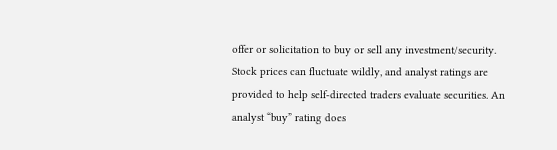offer or solicitation to buy or sell any investment/security. Stock prices can fluctuate wildly, and analyst ratings are provided to help self-directed traders evaluate securities. An analyst “buy” rating does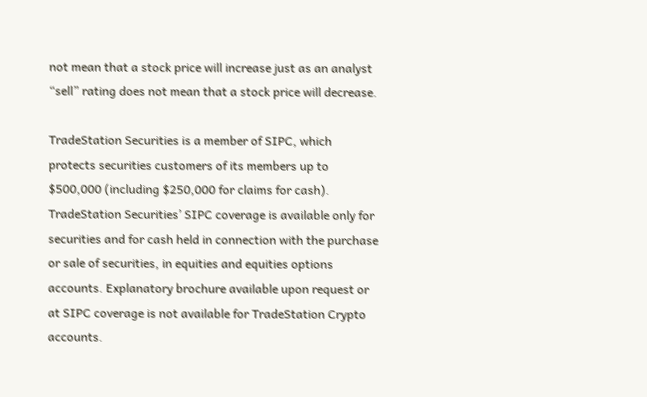not mean that a stock price will increase just as an analyst “sell” rating does not mean that a stock price will decrease.

TradeStation Securities is a member of SIPC, which protects securities customers of its members up to $500,000 (including $250,000 for claims for cash). TradeStation Securities’ SIPC coverage is available only for securities and for cash held in connection with the purchase or sale of securities, in equities and equities options accounts. Explanatory brochure available upon request or at SIPC coverage is not available for TradeStation Crypto accounts.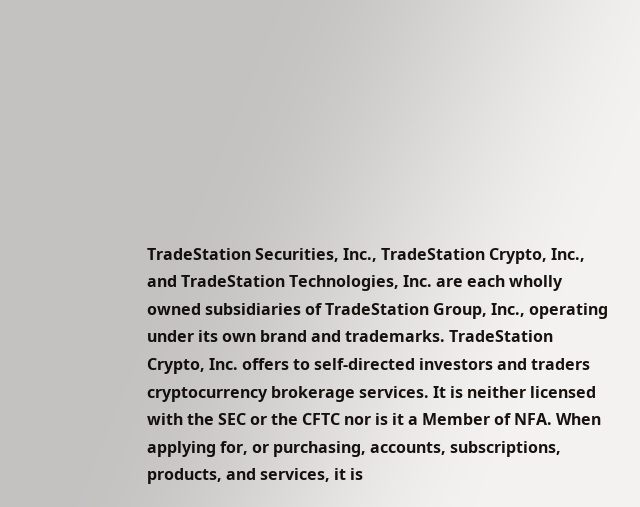TradeStation Securities, Inc., TradeStation Crypto, Inc., and TradeStation Technologies, Inc. are each wholly owned subsidiaries of TradeStation Group, Inc., operating under its own brand and trademarks. TradeStation Crypto, Inc. offers to self-directed investors and traders cryptocurrency brokerage services. It is neither licensed with the SEC or the CFTC nor is it a Member of NFA. When applying for, or purchasing, accounts, subscriptions, products, and services, it is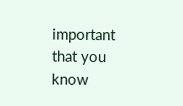important that you know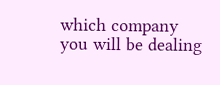which company you will be dealing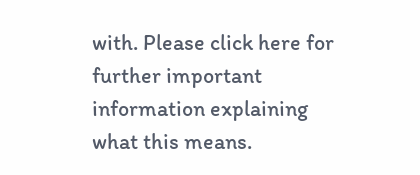with. Please click here for further important information explaining what this means.